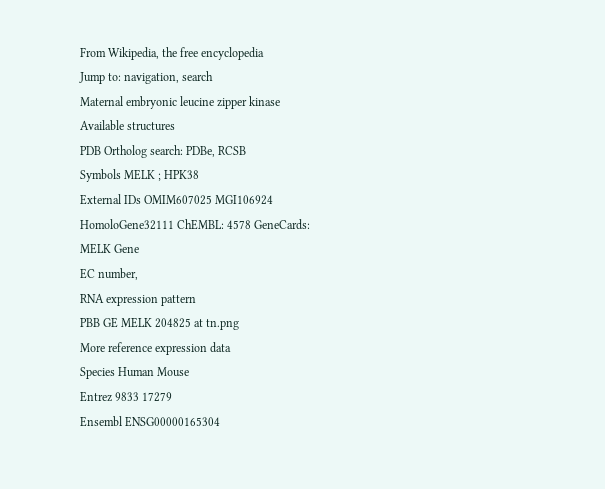From Wikipedia, the free encyclopedia
Jump to: navigation, search
Maternal embryonic leucine zipper kinase
Available structures
PDB Ortholog search: PDBe, RCSB
Symbols MELK ; HPK38
External IDs OMIM607025 MGI106924 HomoloGene32111 ChEMBL: 4578 GeneCards: MELK Gene
EC number,
RNA expression pattern
PBB GE MELK 204825 at tn.png
More reference expression data
Species Human Mouse
Entrez 9833 17279
Ensembl ENSG00000165304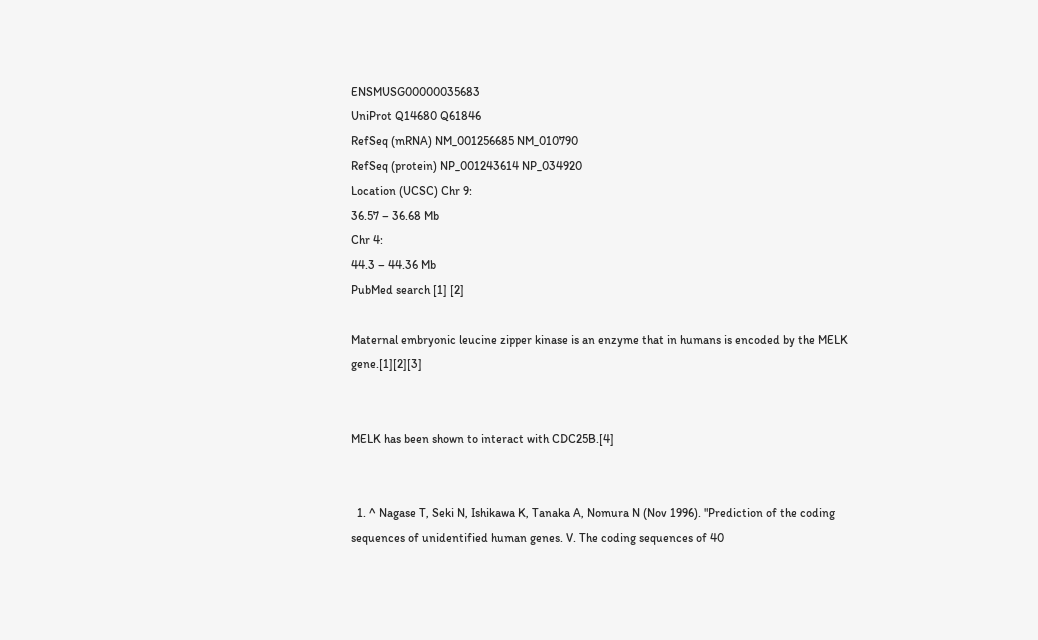ENSMUSG00000035683
UniProt Q14680 Q61846
RefSeq (mRNA) NM_001256685 NM_010790
RefSeq (protein) NP_001243614 NP_034920
Location (UCSC) Chr 9:
36.57 – 36.68 Mb
Chr 4:
44.3 – 44.36 Mb
PubMed search [1] [2]

Maternal embryonic leucine zipper kinase is an enzyme that in humans is encoded by the MELK gene.[1][2][3]


MELK has been shown to interact with CDC25B.[4]


  1. ^ Nagase T, Seki N, Ishikawa K, Tanaka A, Nomura N (Nov 1996). "Prediction of the coding sequences of unidentified human genes. V. The coding sequences of 40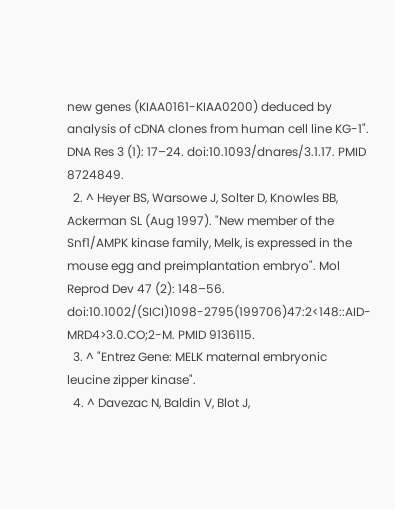new genes (KIAA0161-KIAA0200) deduced by analysis of cDNA clones from human cell line KG-1". DNA Res 3 (1): 17–24. doi:10.1093/dnares/3.1.17. PMID 8724849.
  2. ^ Heyer BS, Warsowe J, Solter D, Knowles BB, Ackerman SL (Aug 1997). "New member of the Snf1/AMPK kinase family, Melk, is expressed in the mouse egg and preimplantation embryo". Mol Reprod Dev 47 (2): 148–56. doi:10.1002/(SICI)1098-2795(199706)47:2<148::AID-MRD4>3.0.CO;2-M. PMID 9136115.
  3. ^ "Entrez Gene: MELK maternal embryonic leucine zipper kinase".
  4. ^ Davezac N, Baldin V, Blot J,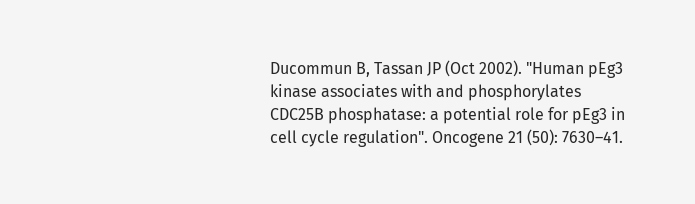Ducommun B, Tassan JP (Oct 2002). "Human pEg3 kinase associates with and phosphorylates CDC25B phosphatase: a potential role for pEg3 in cell cycle regulation". Oncogene 21 (50): 7630–41.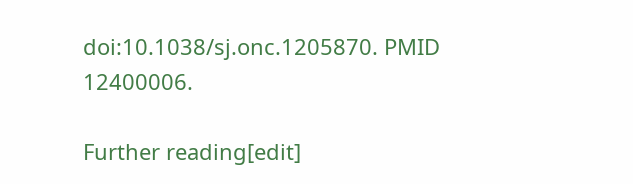doi:10.1038/sj.onc.1205870. PMID 12400006.

Further reading[edit]